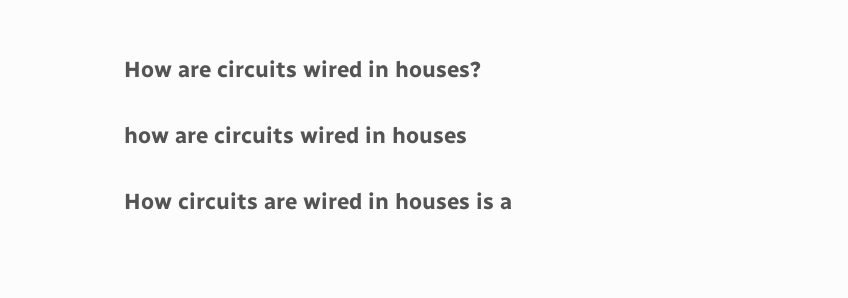How are circuits wired in houses?

how are circuits wired in houses

How circuits are wired in houses is a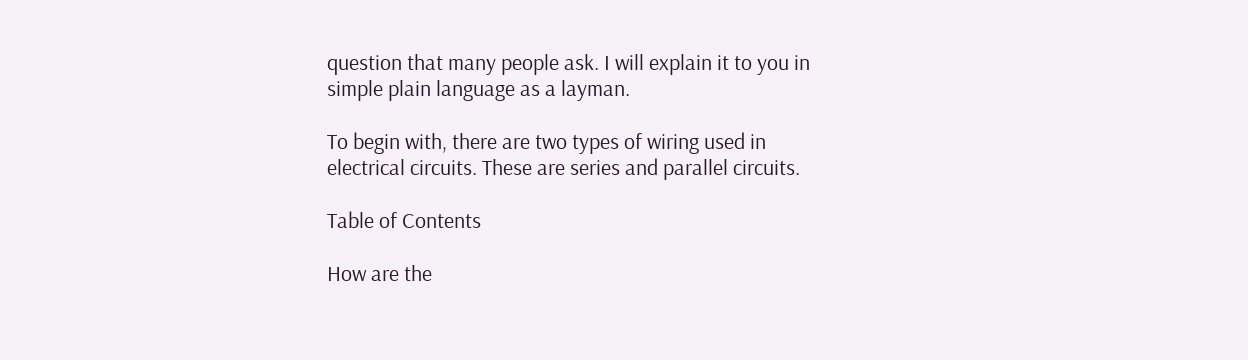question that many people ask. I will explain it to you in simple plain language as a layman.

To begin with, there are two types of wiring used in electrical circuits. These are series and parallel circuits.

Table of Contents

How are the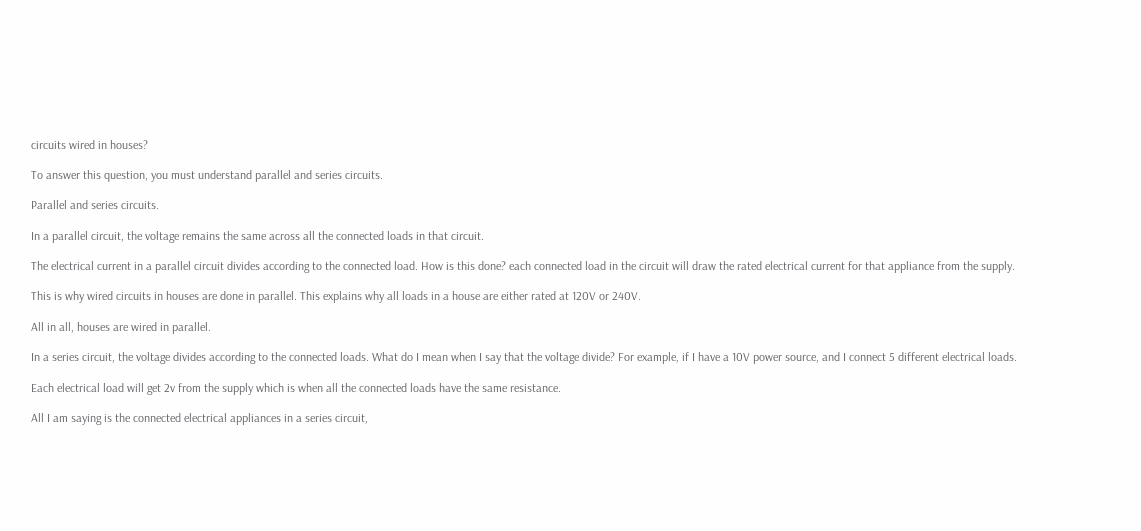circuits wired in houses?

To answer this question, you must understand parallel and series circuits.

Parallel and series circuits.

In a parallel circuit, the voltage remains the same across all the connected loads in that circuit.

The electrical current in a parallel circuit divides according to the connected load. How is this done? each connected load in the circuit will draw the rated electrical current for that appliance from the supply.

This is why wired circuits in houses are done in parallel. This explains why all loads in a house are either rated at 120V or 240V.

All in all, houses are wired in parallel.

In a series circuit, the voltage divides according to the connected loads. What do I mean when I say that the voltage divide? For example, if I have a 10V power source, and I connect 5 different electrical loads.

Each electrical load will get 2v from the supply which is when all the connected loads have the same resistance.

All I am saying is the connected electrical appliances in a series circuit,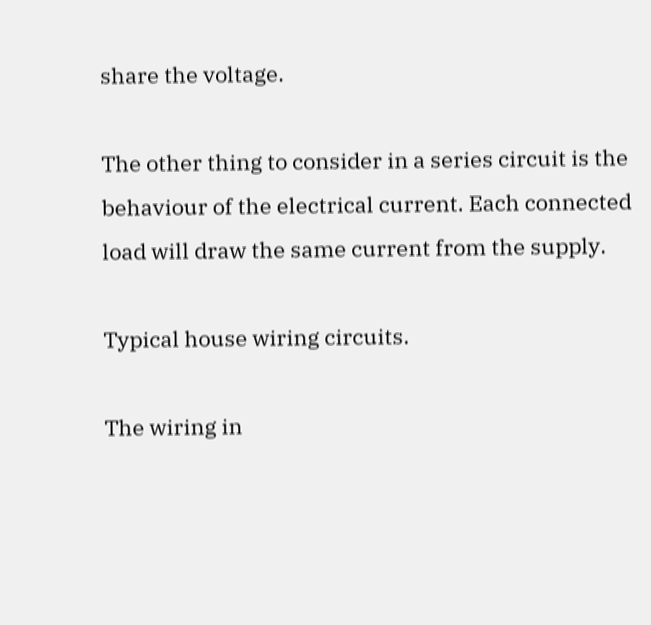share the voltage.

The other thing to consider in a series circuit is the behaviour of the electrical current. Each connected load will draw the same current from the supply.

Typical house wiring circuits.

The wiring in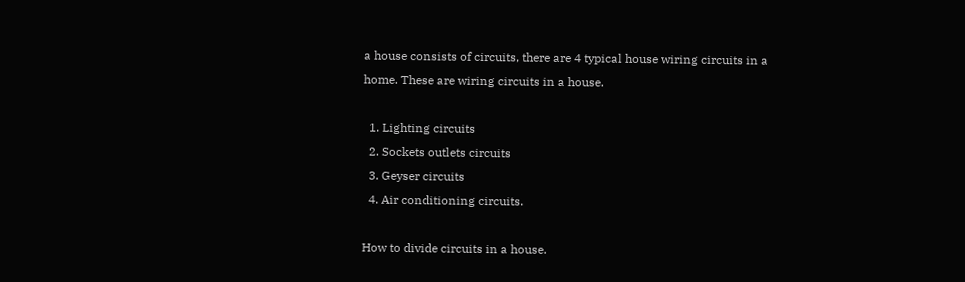a house consists of circuits, there are 4 typical house wiring circuits in a home. These are wiring circuits in a house.

  1. Lighting circuits
  2. Sockets outlets circuits
  3. Geyser circuits
  4. Air conditioning circuits.

How to divide circuits in a house.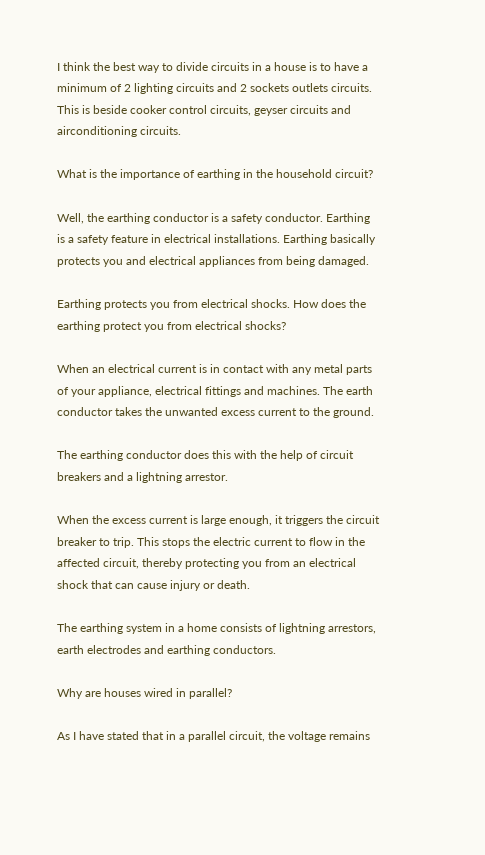I think the best way to divide circuits in a house is to have a minimum of 2 lighting circuits and 2 sockets outlets circuits. This is beside cooker control circuits, geyser circuits and airconditioning circuits.

What is the importance of earthing in the household circuit?

Well, the earthing conductor is a safety conductor. Earthing is a safety feature in electrical installations. Earthing basically protects you and electrical appliances from being damaged.

Earthing protects you from electrical shocks. How does the earthing protect you from electrical shocks?

When an electrical current is in contact with any metal parts of your appliance, electrical fittings and machines. The earth conductor takes the unwanted excess current to the ground.

The earthing conductor does this with the help of circuit breakers and a lightning arrestor.

When the excess current is large enough, it triggers the circuit breaker to trip. This stops the electric current to flow in the affected circuit, thereby protecting you from an electrical shock that can cause injury or death.

The earthing system in a home consists of lightning arrestors, earth electrodes and earthing conductors.

Why are houses wired in parallel?

As I have stated that in a parallel circuit, the voltage remains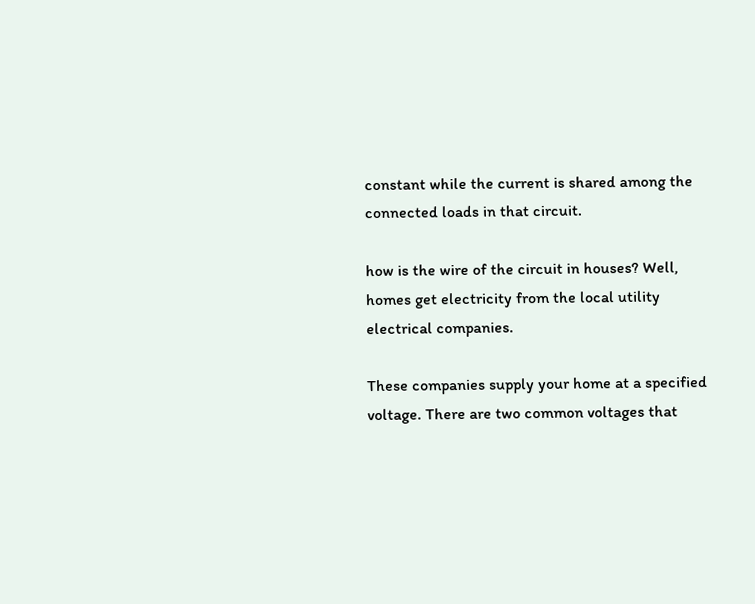constant while the current is shared among the connected loads in that circuit.

how is the wire of the circuit in houses? Well, homes get electricity from the local utility electrical companies.

These companies supply your home at a specified voltage. There are two common voltages that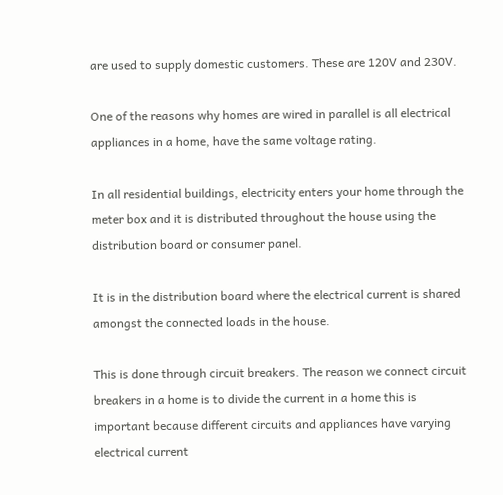are used to supply domestic customers. These are 120V and 230V.

One of the reasons why homes are wired in parallel is all electrical appliances in a home, have the same voltage rating.

In all residential buildings, electricity enters your home through the meter box and it is distributed throughout the house using the distribution board or consumer panel.

It is in the distribution board where the electrical current is shared amongst the connected loads in the house.

This is done through circuit breakers. The reason we connect circuit breakers in a home is to divide the current in a home this is important because different circuits and appliances have varying electrical current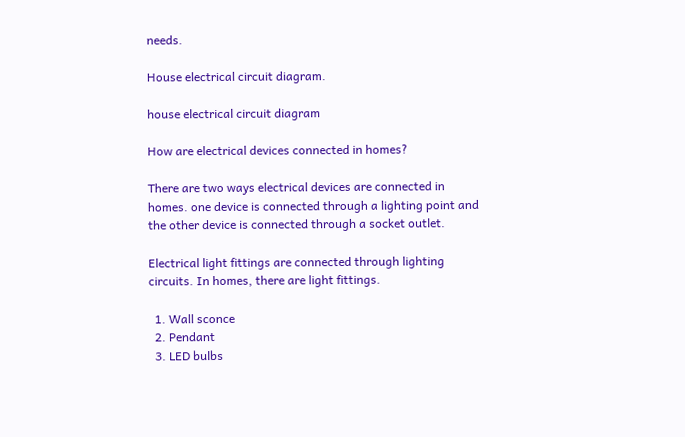needs.

House electrical circuit diagram.

house electrical circuit diagram

How are electrical devices connected in homes?

There are two ways electrical devices are connected in homes. one device is connected through a lighting point and the other device is connected through a socket outlet.

Electrical light fittings are connected through lighting circuits. In homes, there are light fittings.

  1. Wall sconce
  2. Pendant
  3. LED bulbs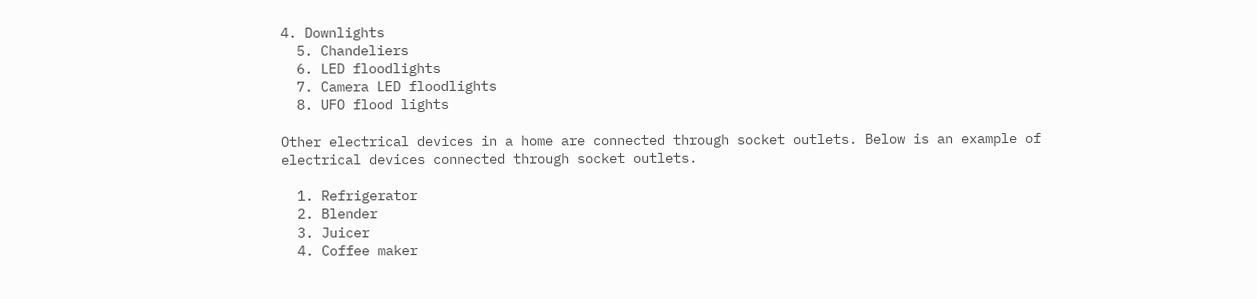4. Downlights
  5. Chandeliers
  6. LED floodlights
  7. Camera LED floodlights
  8. UFO flood lights

Other electrical devices in a home are connected through socket outlets. Below is an example of electrical devices connected through socket outlets.

  1. Refrigerator
  2. Blender
  3. Juicer
  4. Coffee maker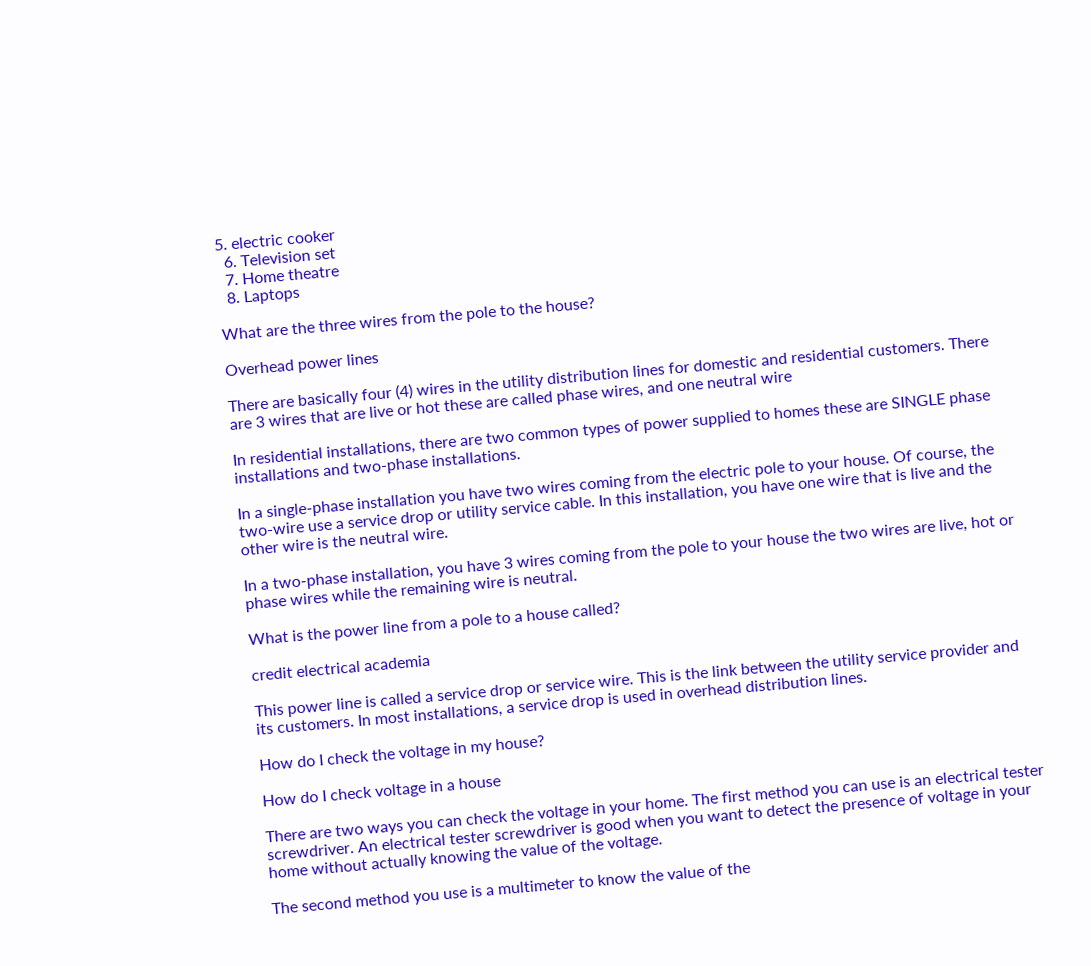5. electric cooker
  6. Television set
  7. Home theatre
  8. Laptops

What are the three wires from the pole to the house?

Overhead power lines

There are basically four (4) wires in the utility distribution lines for domestic and residential customers. There are 3 wires that are live or hot these are called phase wires, and one neutral wire

In residential installations, there are two common types of power supplied to homes these are SINGLE phase installations and two-phase installations.

In a single-phase installation you have two wires coming from the electric pole to your house. Of course, the two-wire use a service drop or utility service cable. In this installation, you have one wire that is live and the other wire is the neutral wire.

In a two-phase installation, you have 3 wires coming from the pole to your house the two wires are live, hot or phase wires while the remaining wire is neutral.

What is the power line from a pole to a house called?

credit electrical academia

This power line is called a service drop or service wire. This is the link between the utility service provider and its customers. In most installations, a service drop is used in overhead distribution lines.

How do I check the voltage in my house?

How do I check voltage in a house

There are two ways you can check the voltage in your home. The first method you can use is an electrical tester screwdriver. An electrical tester screwdriver is good when you want to detect the presence of voltage in your home without actually knowing the value of the voltage.

The second method you use is a multimeter to know the value of the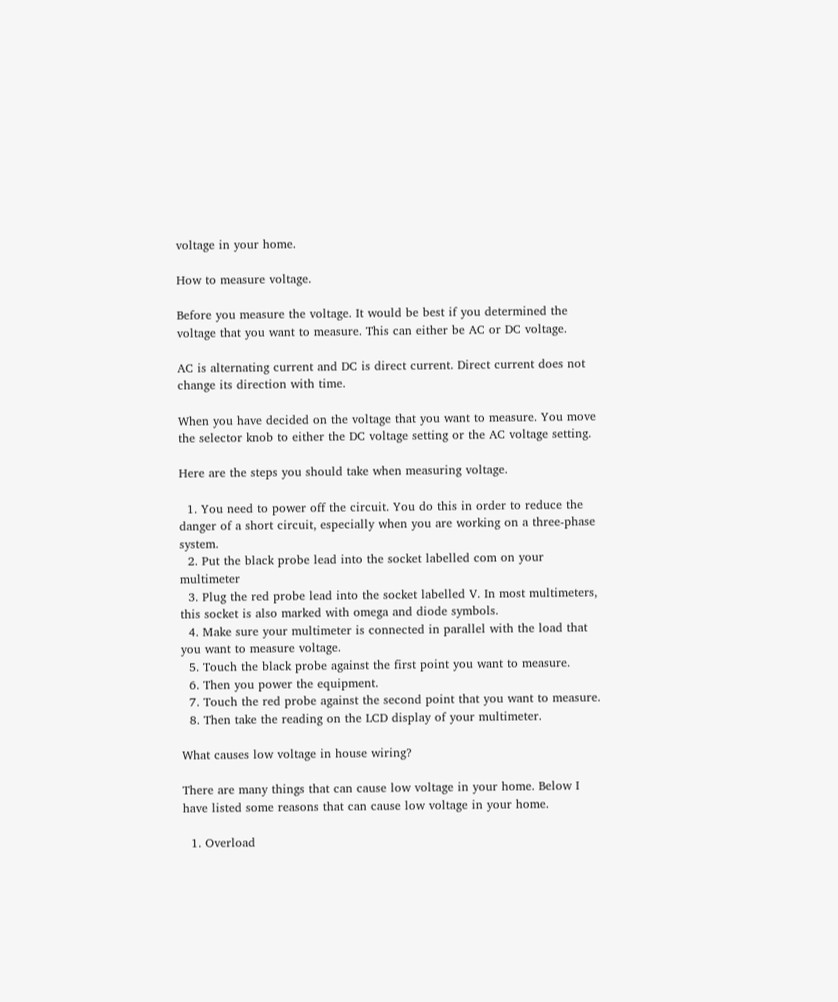voltage in your home.

How to measure voltage.

Before you measure the voltage. It would be best if you determined the voltage that you want to measure. This can either be AC or DC voltage.

AC is alternating current and DC is direct current. Direct current does not change its direction with time.

When you have decided on the voltage that you want to measure. You move the selector knob to either the DC voltage setting or the AC voltage setting.

Here are the steps you should take when measuring voltage.

  1. You need to power off the circuit. You do this in order to reduce the danger of a short circuit, especially when you are working on a three-phase system.
  2. Put the black probe lead into the socket labelled com on your multimeter
  3. Plug the red probe lead into the socket labelled V. In most multimeters, this socket is also marked with omega and diode symbols.
  4. Make sure your multimeter is connected in parallel with the load that you want to measure voltage.
  5. Touch the black probe against the first point you want to measure.
  6. Then you power the equipment.
  7. Touch the red probe against the second point that you want to measure.
  8. Then take the reading on the LCD display of your multimeter.

What causes low voltage in house wiring?

There are many things that can cause low voltage in your home. Below I have listed some reasons that can cause low voltage in your home.

  1. Overload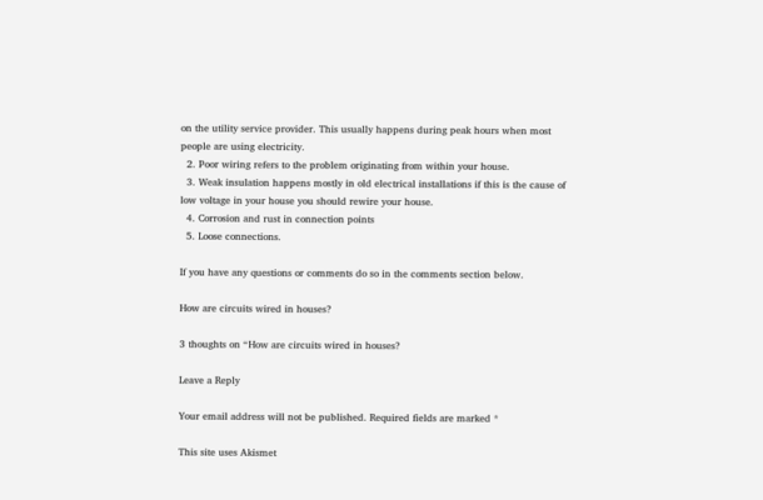on the utility service provider. This usually happens during peak hours when most people are using electricity.
  2. Poor wiring refers to the problem originating from within your house.
  3. Weak insulation happens mostly in old electrical installations if this is the cause of low voltage in your house you should rewire your house.
  4. Corrosion and rust in connection points
  5. Loose connections.

If you have any questions or comments do so in the comments section below.

How are circuits wired in houses?

3 thoughts on “How are circuits wired in houses?

Leave a Reply

Your email address will not be published. Required fields are marked *

This site uses Akismet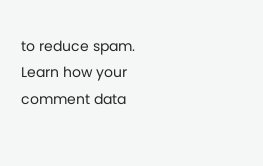to reduce spam. Learn how your comment data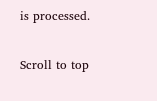is processed.

Scroll to top